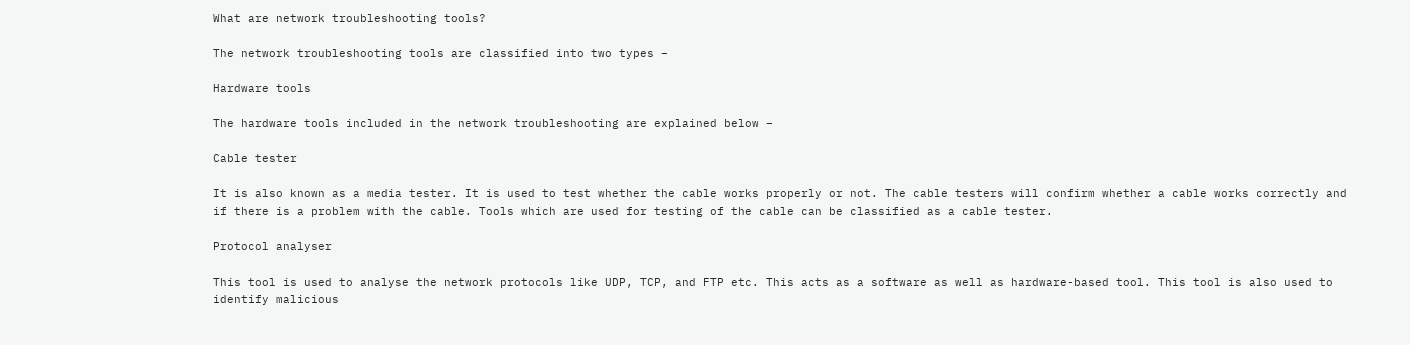What are network troubleshooting tools?

The network troubleshooting tools are classified into two types −

Hardware tools

The hardware tools included in the network troubleshooting are explained below −

Cable tester

It is also known as a media tester. It is used to test whether the cable works properly or not. The cable testers will confirm whether a cable works correctly and if there is a problem with the cable. Tools which are used for testing of the cable can be classified as a cable tester.

Protocol analyser

This tool is used to analyse the network protocols like UDP, TCP, and FTP etc. This acts as a software as well as hardware-based tool. This tool is also used to identify malicious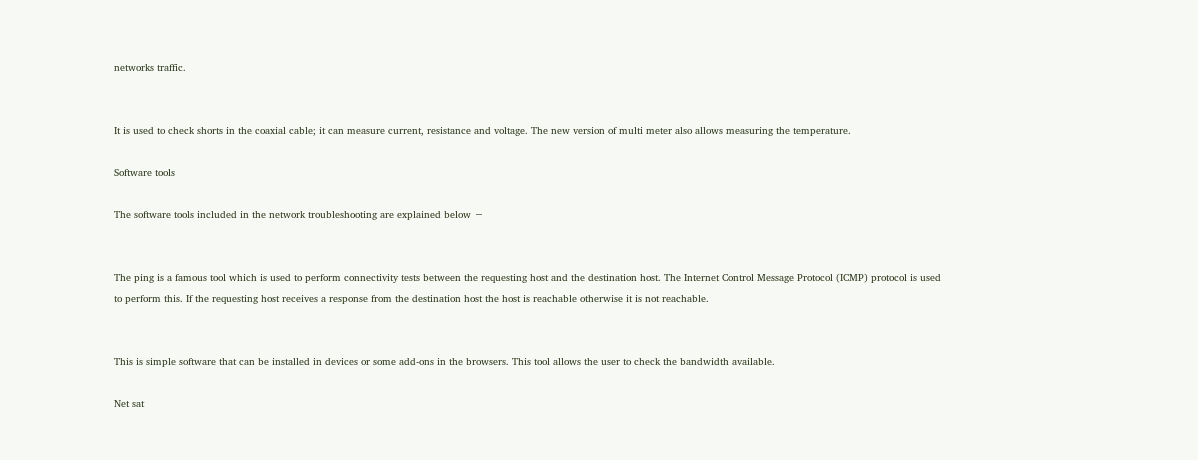networks traffic.


It is used to check shorts in the coaxial cable; it can measure current, resistance and voltage. The new version of multi meter also allows measuring the temperature.

Software tools

The software tools included in the network troubleshooting are explained below −


The ping is a famous tool which is used to perform connectivity tests between the requesting host and the destination host. The Internet Control Message Protocol (ICMP) protocol is used to perform this. If the requesting host receives a response from the destination host the host is reachable otherwise it is not reachable.


This is simple software that can be installed in devices or some add-ons in the browsers. This tool allows the user to check the bandwidth available.

Net sat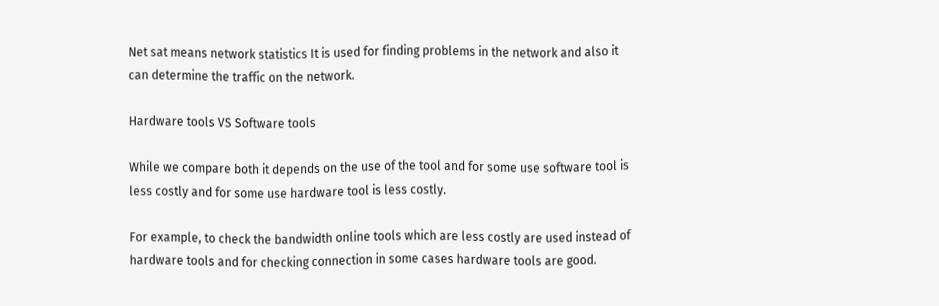Net sat means network statistics It is used for finding problems in the network and also it can determine the traffic on the network.

Hardware tools VS Software tools

While we compare both it depends on the use of the tool and for some use software tool is less costly and for some use hardware tool is less costly.

For example, to check the bandwidth online tools which are less costly are used instead of hardware tools and for checking connection in some cases hardware tools are good.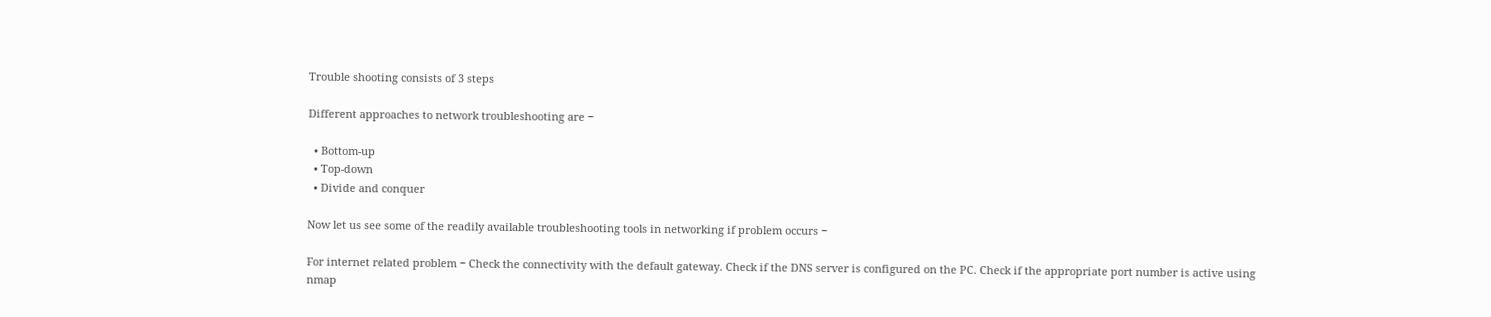Trouble shooting consists of 3 steps

Different approaches to network troubleshooting are −

  • Bottom-up
  • Top-down
  • Divide and conquer

Now let us see some of the readily available troubleshooting tools in networking if problem occurs −

For internet related problem − Check the connectivity with the default gateway. Check if the DNS server is configured on the PC. Check if the appropriate port number is active using nmap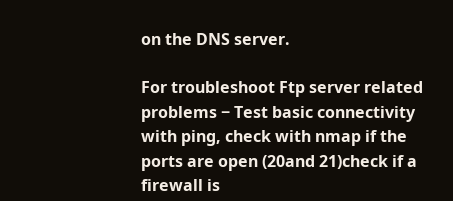on the DNS server.

For troubleshoot Ftp server related problems − Test basic connectivity with ping, check with nmap if the ports are open (20and 21)check if a firewall is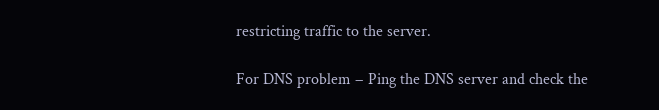restricting traffic to the server.

For DNS problem − Ping the DNS server and check the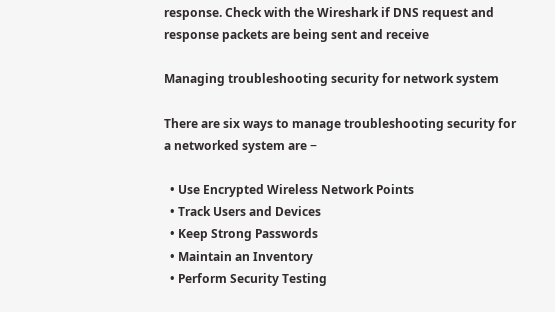response. Check with the Wireshark if DNS request and response packets are being sent and receive

Managing troubleshooting security for network system

There are six ways to manage troubleshooting security for a networked system are −

  • Use Encrypted Wireless Network Points
  • Track Users and Devices
  • Keep Strong Passwords
  • Maintain an Inventory
  • Perform Security Testing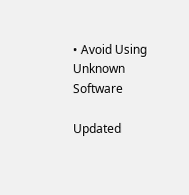• Avoid Using Unknown Software

Updated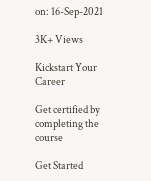on: 16-Sep-2021

3K+ Views

Kickstart Your Career

Get certified by completing the course

Get Started